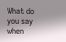What do you say when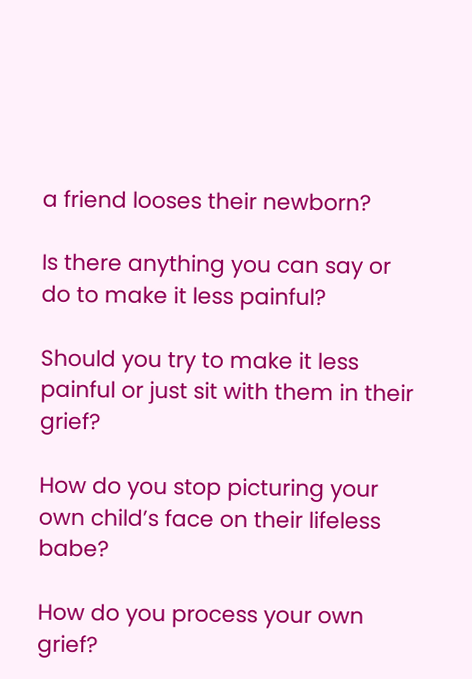a friend looses their newborn?

Is there anything you can say or do to make it less painful?

Should you try to make it less painful or just sit with them in their grief?

How do you stop picturing your own child’s face on their lifeless babe?

How do you process your own grief?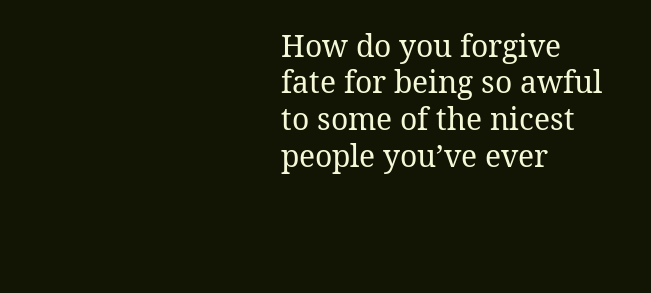How do you forgive fate for being so awful to some of the nicest people you’ve ever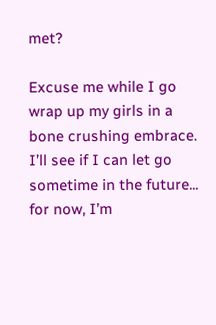met?

Excuse me while I go wrap up my girls in a bone crushing embrace. I’ll see if I can let go sometime in the future... for now, I’m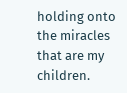holding onto the miracles that are my children.